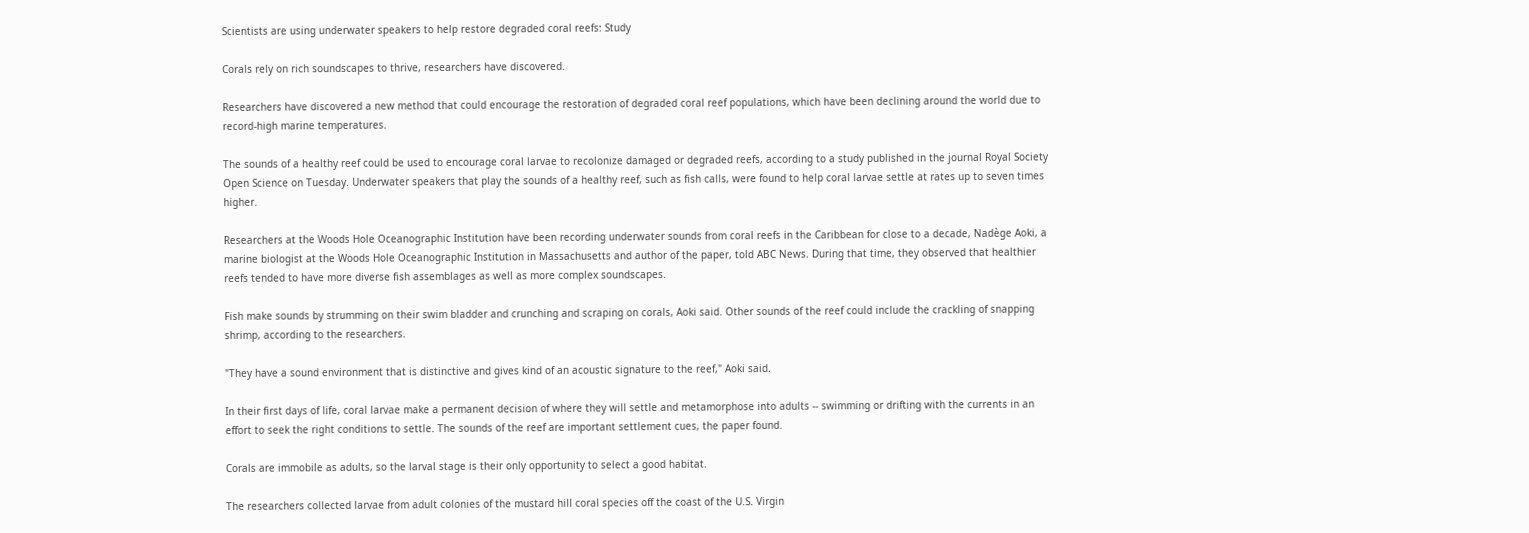Scientists are using underwater speakers to help restore degraded coral reefs: Study

Corals rely on rich soundscapes to thrive, researchers have discovered.

Researchers have discovered a new method that could encourage the restoration of degraded coral reef populations, which have been declining around the world due to record-high marine temperatures.

The sounds of a healthy reef could be used to encourage coral larvae to recolonize damaged or degraded reefs, according to a study published in the journal Royal Society Open Science on Tuesday. Underwater speakers that play the sounds of a healthy reef, such as fish calls, were found to help coral larvae settle at rates up to seven times higher.

Researchers at the Woods Hole Oceanographic Institution have been recording underwater sounds from coral reefs in the Caribbean for close to a decade, Nadège Aoki, a marine biologist at the Woods Hole Oceanographic Institution in Massachusetts and author of the paper, told ABC News. During that time, they observed that healthier reefs tended to have more diverse fish assemblages as well as more complex soundscapes.

Fish make sounds by strumming on their swim bladder and crunching and scraping on corals, Aoki said. Other sounds of the reef could include the crackling of snapping shrimp, according to the researchers.

"They have a sound environment that is distinctive and gives kind of an acoustic signature to the reef," Aoki said.

In their first days of life, coral larvae make a permanent decision of where they will settle and metamorphose into adults -- swimming or drifting with the currents in an effort to seek the right conditions to settle. The sounds of the reef are important settlement cues, the paper found.

Corals are immobile as adults, so the larval stage is their only opportunity to select a good habitat.

The researchers collected larvae from adult colonies of the mustard hill coral species off the coast of the U.S. Virgin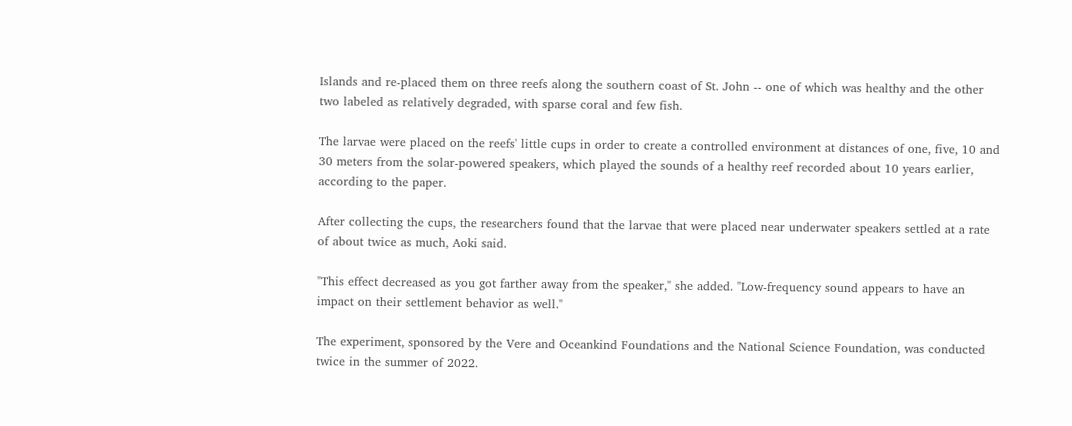Islands and re-placed them on three reefs along the southern coast of St. John -- one of which was healthy and the other two labeled as relatively degraded, with sparse coral and few fish.

The larvae were placed on the reefs' little cups in order to create a controlled environment at distances of one, five, 10 and 30 meters from the solar-powered speakers, which played the sounds of a healthy reef recorded about 10 years earlier, according to the paper.

After collecting the cups, the researchers found that the larvae that were placed near underwater speakers settled at a rate of about twice as much, Aoki said.

"This effect decreased as you got farther away from the speaker," she added. "Low-frequency sound appears to have an impact on their settlement behavior as well."

The experiment, sponsored by the Vere and Oceankind Foundations and the National Science Foundation, was conducted twice in the summer of 2022.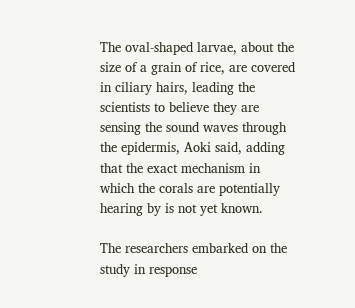The oval-shaped larvae, about the size of a grain of rice, are covered in ciliary hairs, leading the scientists to believe they are sensing the sound waves through the epidermis, Aoki said, adding that the exact mechanism in which the corals are potentially hearing by is not yet known.

The researchers embarked on the study in response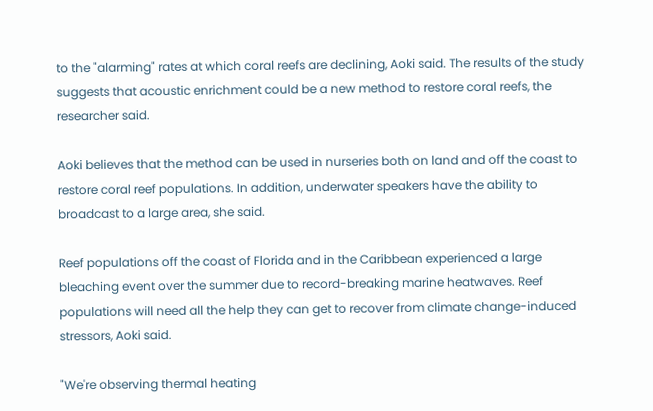to the "alarming" rates at which coral reefs are declining, Aoki said. The results of the study suggests that acoustic enrichment could be a new method to restore coral reefs, the researcher said.

Aoki believes that the method can be used in nurseries both on land and off the coast to restore coral reef populations. In addition, underwater speakers have the ability to broadcast to a large area, she said.

Reef populations off the coast of Florida and in the Caribbean experienced a large bleaching event over the summer due to record-breaking marine heatwaves. Reef populations will need all the help they can get to recover from climate change-induced stressors, Aoki said.

"We're observing thermal heating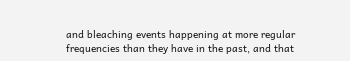and bleaching events happening at more regular frequencies than they have in the past, and that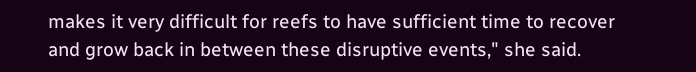makes it very difficult for reefs to have sufficient time to recover and grow back in between these disruptive events," she said.